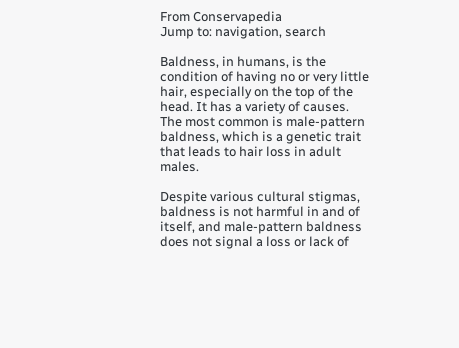From Conservapedia
Jump to: navigation, search

Baldness, in humans, is the condition of having no or very little hair, especially on the top of the head. It has a variety of causes. The most common is male-pattern baldness, which is a genetic trait that leads to hair loss in adult males.

Despite various cultural stigmas, baldness is not harmful in and of itself, and male-pattern baldness does not signal a loss or lack of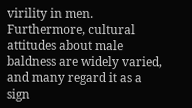virility in men. Furthermore, cultural attitudes about male baldness are widely varied, and many regard it as a sign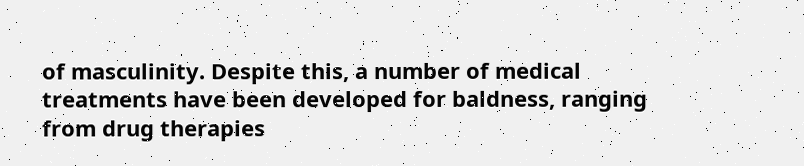of masculinity. Despite this, a number of medical treatments have been developed for baldness, ranging from drug therapies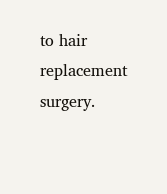to hair replacement surgery.